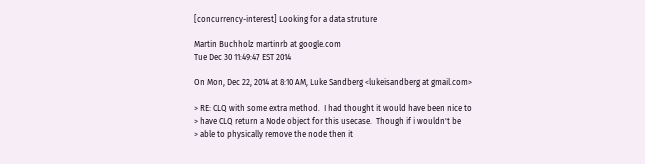[concurrency-interest] Looking for a data struture

Martin Buchholz martinrb at google.com
Tue Dec 30 11:49:47 EST 2014

On Mon, Dec 22, 2014 at 8:10 AM, Luke Sandberg <lukeisandberg at gmail.com>

> RE: CLQ with some extra method.  I had thought it would have been nice to
> have CLQ return a Node object for this usecase.  Though if i wouldn't be
> able to physically remove the node then it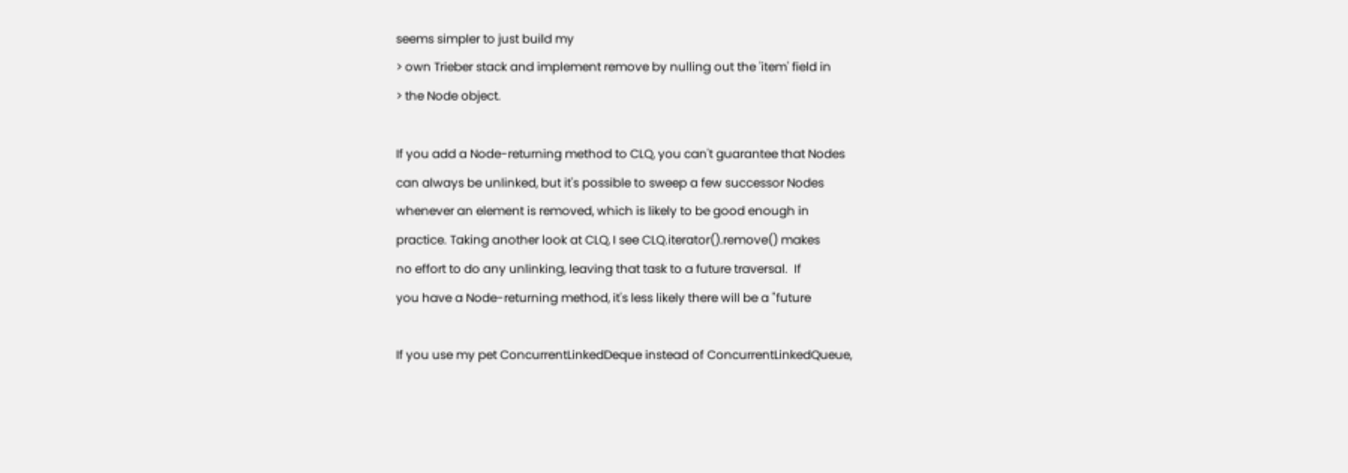seems simpler to just build my
> own Trieber stack and implement remove by nulling out the 'item' field in
> the Node object.

If you add a Node-returning method to CLQ, you can't guarantee that Nodes
can always be unlinked, but it's possible to sweep a few successor Nodes
whenever an element is removed, which is likely to be good enough in
practice. Taking another look at CLQ, I see CLQ.iterator().remove() makes
no effort to do any unlinking, leaving that task to a future traversal.  If
you have a Node-returning method, it's less likely there will be a "future

If you use my pet ConcurrentLinkedDeque instead of ConcurrentLinkedQueue,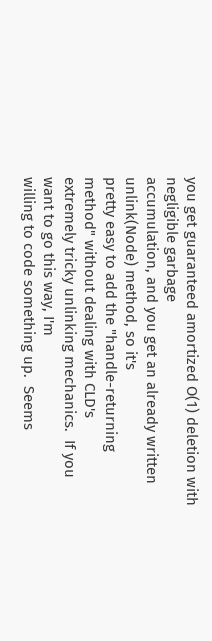you get guaranteed amortized O(1) deletion with negligible garbage
accumulation, and you get an already written unlink(Node) method, so it's
pretty easy to add the "handle-returning method" without dealing with CLD's
extremely tricky unlinking mechanics.  If you want to go this way, I'm
willing to code something up.  Seems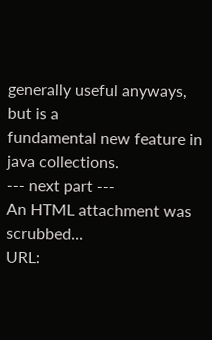generally useful anyways, but is a
fundamental new feature in java collections.
--- next part ---
An HTML attachment was scrubbed...
URL: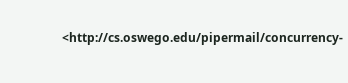<http://cs.oswego.edu/pipermail/concurrency-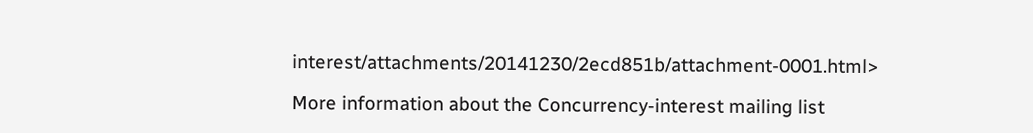interest/attachments/20141230/2ecd851b/attachment-0001.html>

More information about the Concurrency-interest mailing list